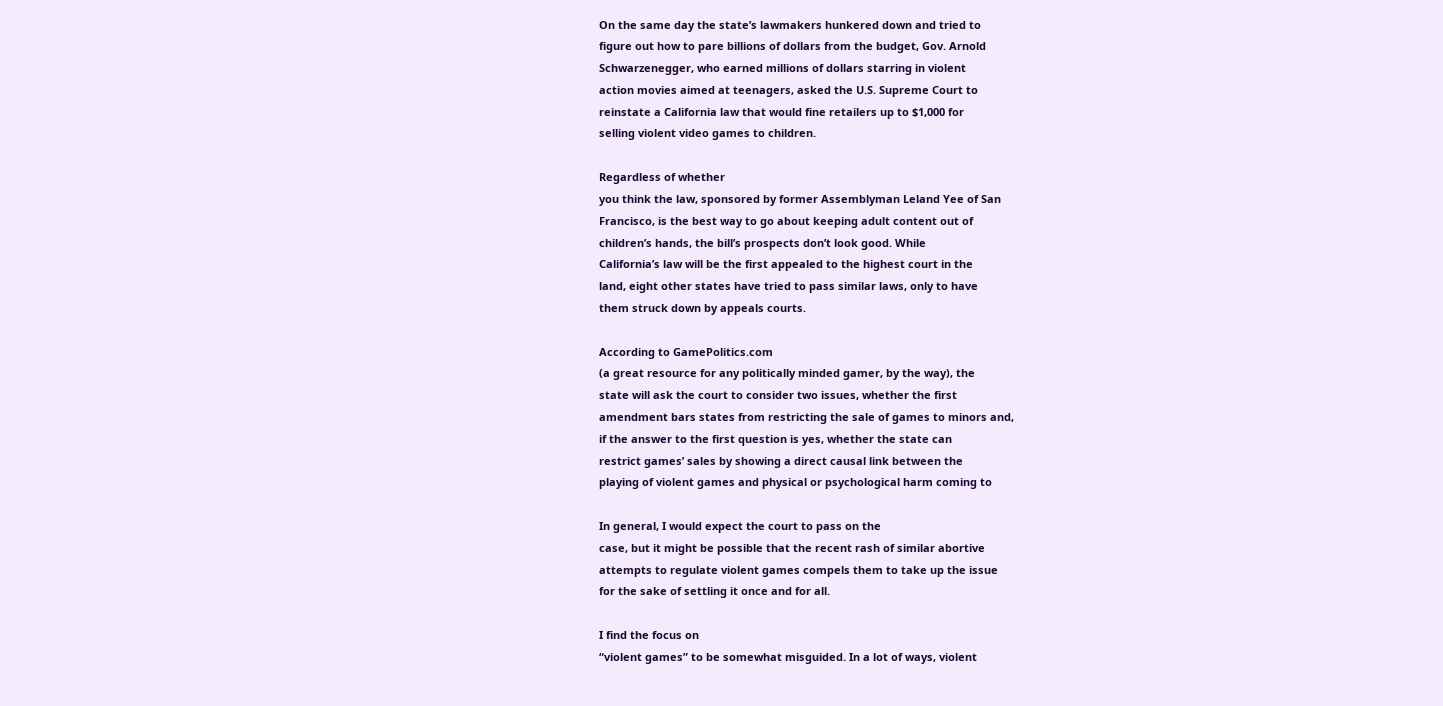On the same day the state’s lawmakers hunkered down and tried to
figure out how to pare billions of dollars from the budget, Gov. Arnold
Schwarzenegger, who earned millions of dollars starring in violent
action movies aimed at teenagers, asked the U.S. Supreme Court to
reinstate a California law that would fine retailers up to $1,000 for
selling violent video games to children.

Regardless of whether
you think the law, sponsored by former Assemblyman Leland Yee of San
Francisco, is the best way to go about keeping adult content out of
children’s hands, the bill’s prospects don’t look good. While
California’s law will be the first appealed to the highest court in the
land, eight other states have tried to pass similar laws, only to have
them struck down by appeals courts.

According to GamePolitics.com
(a great resource for any politically minded gamer, by the way), the
state will ask the court to consider two issues, whether the first
amendment bars states from restricting the sale of games to minors and,
if the answer to the first question is yes, whether the state can
restrict games’ sales by showing a direct causal link between the
playing of violent games and physical or psychological harm coming to

In general, I would expect the court to pass on the
case, but it might be possible that the recent rash of similar abortive
attempts to regulate violent games compels them to take up the issue
for the sake of settling it once and for all.

I find the focus on
“violent games” to be somewhat misguided. In a lot of ways, violent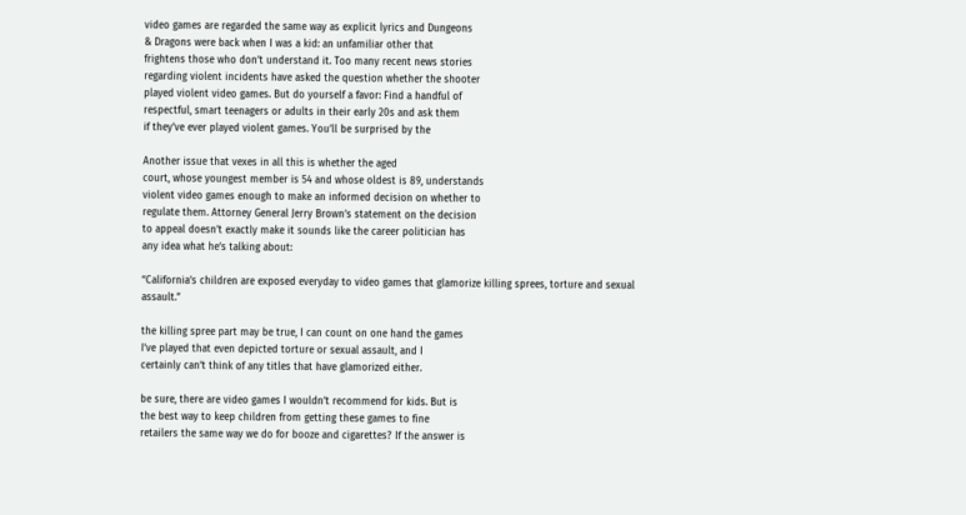video games are regarded the same way as explicit lyrics and Dungeons
& Dragons were back when I was a kid: an unfamiliar other that
frightens those who don’t understand it. Too many recent news stories
regarding violent incidents have asked the question whether the shooter
played violent video games. But do yourself a favor: Find a handful of
respectful, smart teenagers or adults in their early 20s and ask them
if they’ve ever played violent games. You’ll be surprised by the

Another issue that vexes in all this is whether the aged
court, whose youngest member is 54 and whose oldest is 89, understands
violent video games enough to make an informed decision on whether to
regulate them. Attorney General Jerry Brown’s statement on the decision
to appeal doesn’t exactly make it sounds like the career politician has
any idea what he’s talking about:

“California’s children are exposed everyday to video games that glamorize killing sprees, torture and sexual assault.”

the killing spree part may be true, I can count on one hand the games
I’ve played that even depicted torture or sexual assault, and I
certainly can’t think of any titles that have glamorized either.

be sure, there are video games I wouldn’t recommend for kids. But is
the best way to keep children from getting these games to fine
retailers the same way we do for booze and cigarettes? If the answer is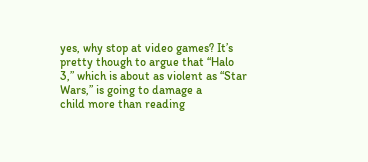yes, why stop at video games? It’s pretty though to argue that “Halo
3,” which is about as violent as “Star Wars,” is going to damage a
child more than reading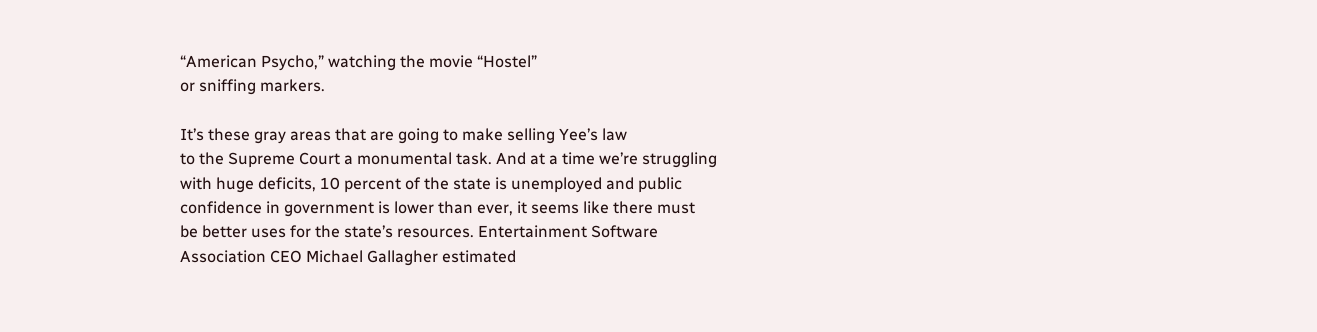“American Psycho,” watching the movie “Hostel”
or sniffing markers.

It’s these gray areas that are going to make selling Yee’s law
to the Supreme Court a monumental task. And at a time we’re struggling
with huge deficits, 10 percent of the state is unemployed and public
confidence in government is lower than ever, it seems like there must
be better uses for the state’s resources. Entertainment Software
Association CEO Michael Gallagher estimated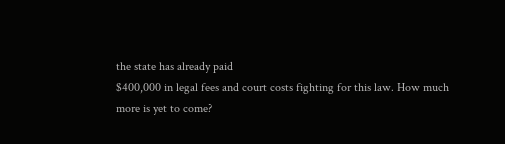the state has already paid
$400,000 in legal fees and court costs fighting for this law. How much
more is yet to come?